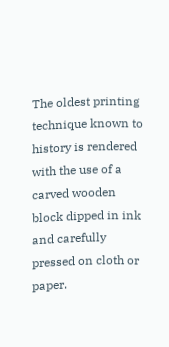The oldest printing technique known to history is rendered with the use of a carved wooden block dipped in ink and carefully pressed on cloth or paper.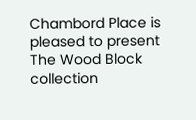Chambord Place is pleased to present The Wood Block collection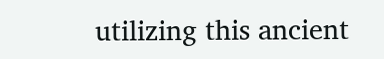utilizing this ancient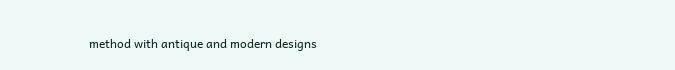method with antique and modern designs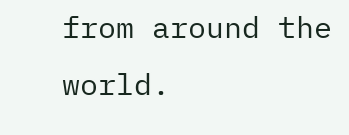from around the world.